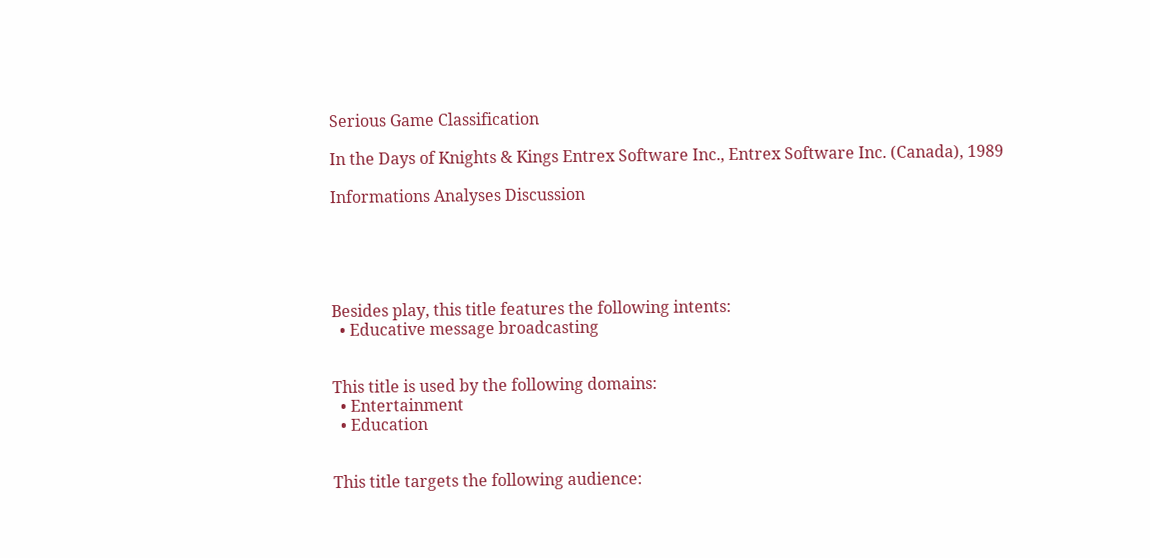Serious Game Classification

In the Days of Knights & Kings Entrex Software Inc., Entrex Software Inc. (Canada), 1989

Informations Analyses Discussion





Besides play, this title features the following intents:
  • Educative message broadcasting


This title is used by the following domains:
  • Entertainment
  • Education


This title targets the following audience: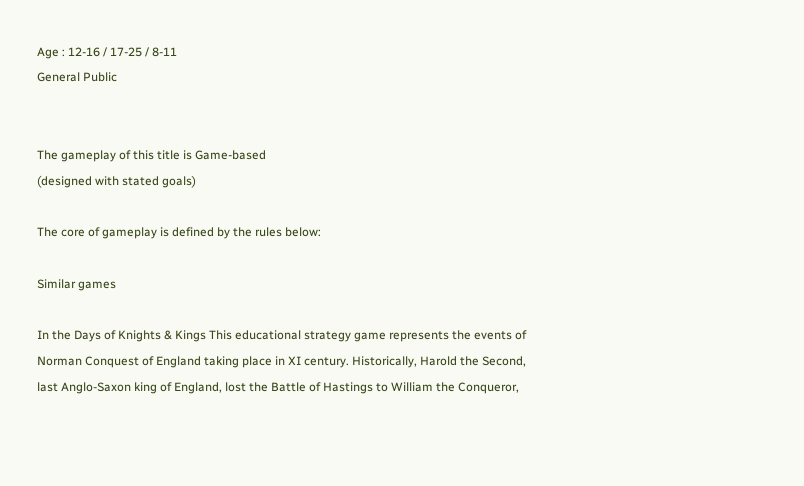Age : 12-16 / 17-25 / 8-11
General Public


The gameplay of this title is Game-based
(designed with stated goals)

The core of gameplay is defined by the rules below:

Similar games

In the Days of Knights & Kings This educational strategy game represents the events of Norman Conquest of England taking place in XI century. Historically, Harold the Second, last Anglo-Saxon king of England, lost the Battle of Hastings to William the Conqueror,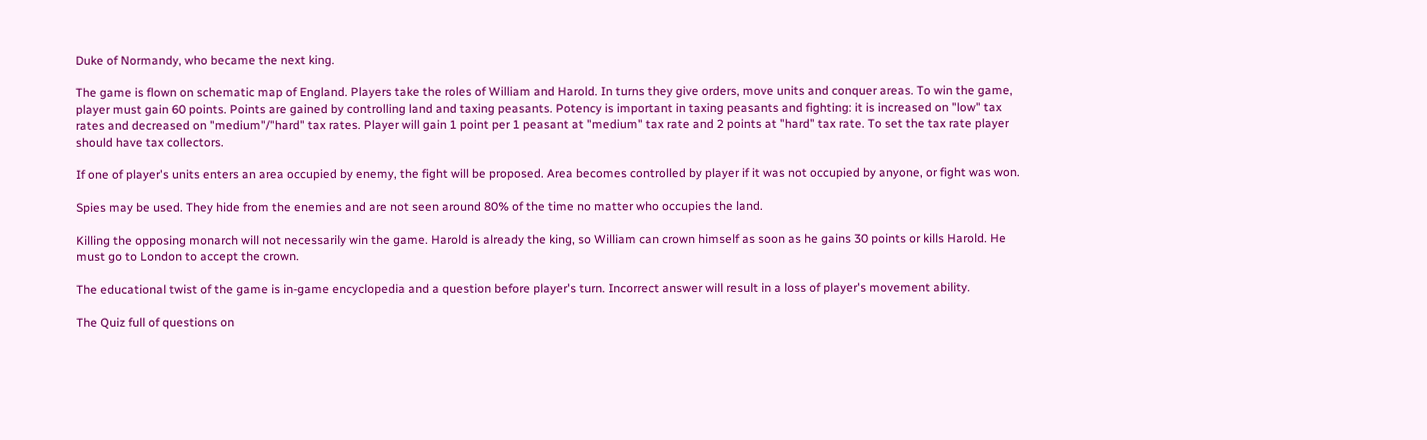Duke of Normandy, who became the next king.

The game is flown on schematic map of England. Players take the roles of William and Harold. In turns they give orders, move units and conquer areas. To win the game, player must gain 60 points. Points are gained by controlling land and taxing peasants. Potency is important in taxing peasants and fighting: it is increased on "low" tax rates and decreased on "medium"/"hard" tax rates. Player will gain 1 point per 1 peasant at "medium" tax rate and 2 points at "hard" tax rate. To set the tax rate player should have tax collectors.

If one of player's units enters an area occupied by enemy, the fight will be proposed. Area becomes controlled by player if it was not occupied by anyone, or fight was won.

Spies may be used. They hide from the enemies and are not seen around 80% of the time no matter who occupies the land.

Killing the opposing monarch will not necessarily win the game. Harold is already the king, so William can crown himself as soon as he gains 30 points or kills Harold. He must go to London to accept the crown.

The educational twist of the game is in-game encyclopedia and a question before player's turn. Incorrect answer will result in a loss of player's movement ability.

The Quiz full of questions on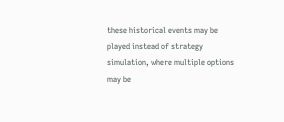these historical events may be played instead of strategy simulation, where multiple options may be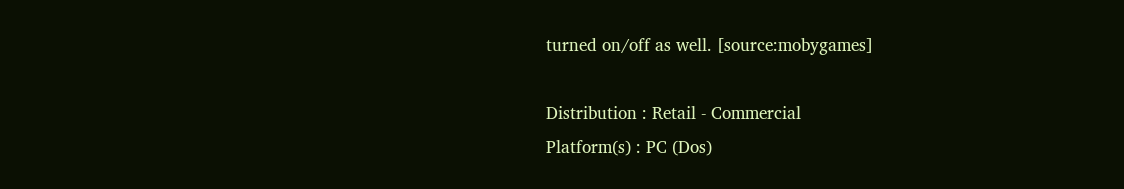turned on/off as well. [source:mobygames]

Distribution : Retail - Commercial
Platform(s) : PC (Dos)